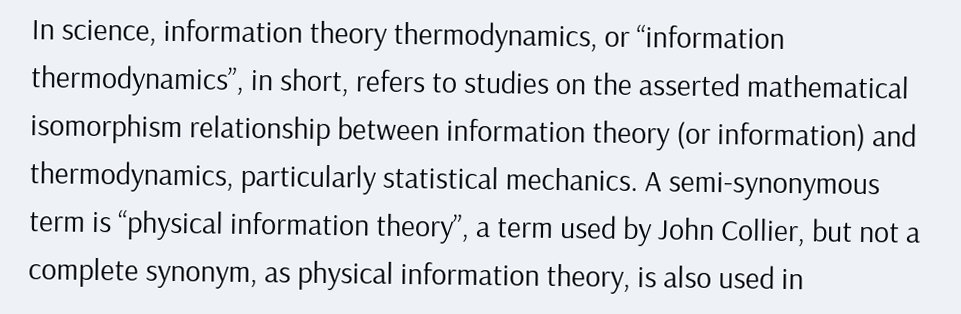In science, information theory thermodynamics, or “information thermodynamics”, in short, refers to studies on the asserted mathematical isomorphism relationship between information theory (or information) and thermodynamics, particularly statistical mechanics. A semi-synonymous term is “physical information theory”, a term used by John Collier, but not a complete synonym, as physical information theory, is also used in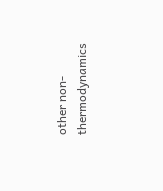other non-thermodynamics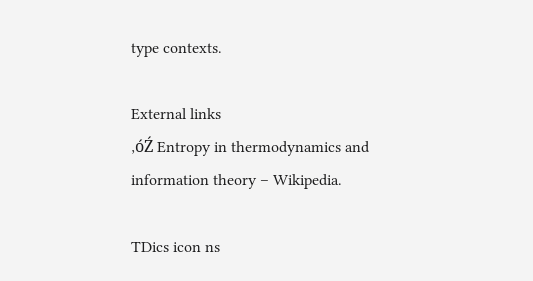type contexts.

External links
‚óŹ Entropy in thermodynamics and information theory – Wikipedia.

TDics icon ns